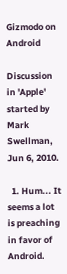Gizmodo on Android

Discussion in 'Apple' started by Mark Swellman, Jun 6, 2010.

  1. Hum... It seems a lot is preaching in favor of Android.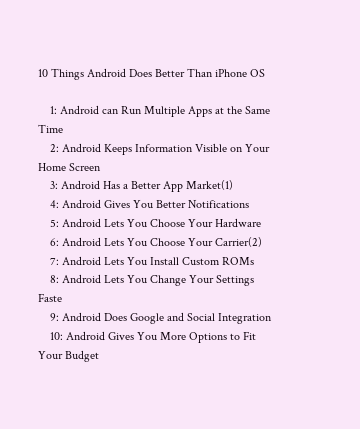10 Things Android Does Better Than iPhone OS

    1: Android can Run Multiple Apps at the Same Time
    2: Android Keeps Information Visible on Your Home Screen
    3: Android Has a Better App Market(1)
    4: Android Gives You Better Notifications
    5: Android Lets You Choose Your Hardware
    6: Android Lets You Choose Your Carrier(2)
    7: Android Lets You Install Custom ROMs
    8: Android Lets You Change Your Settings Faste
    9: Android Does Google and Social Integration
    10: Android Gives You More Options to Fit Your Budget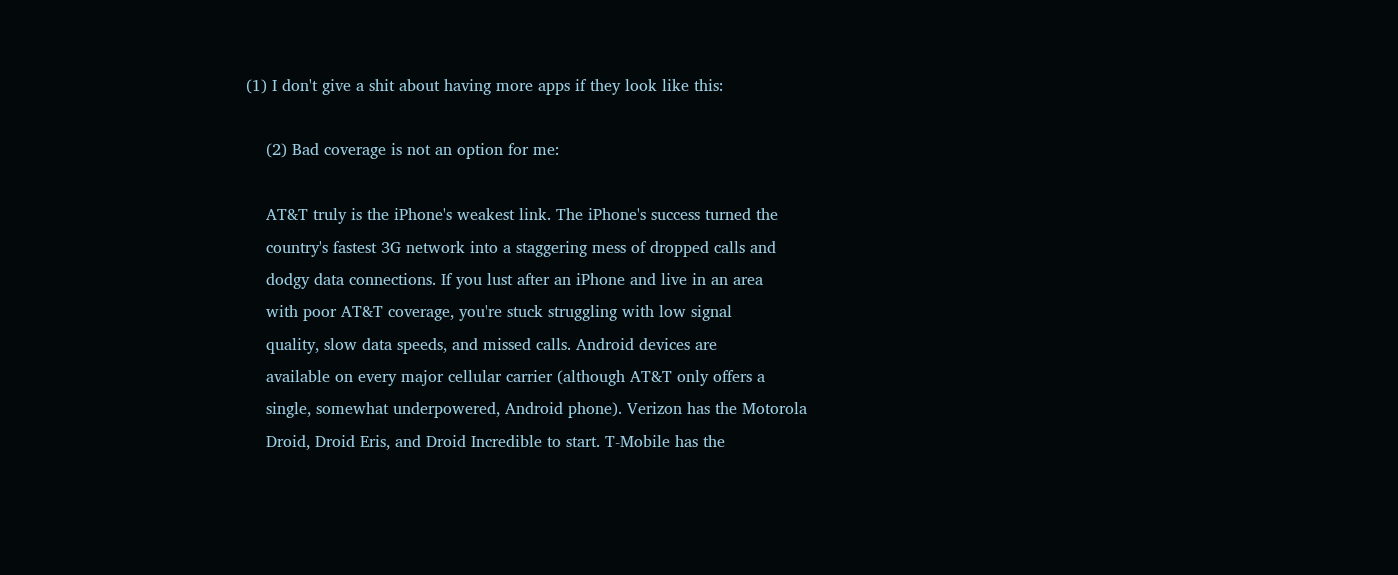(1) I don't give a shit about having more apps if they look like this:

    (2) Bad coverage is not an option for me:

    AT&T truly is the iPhone's weakest link. The iPhone's success turned the
    country's fastest 3G network into a staggering mess of dropped calls and
    dodgy data connections. If you lust after an iPhone and live in an area
    with poor AT&T coverage, you're stuck struggling with low signal
    quality, slow data speeds, and missed calls. Android devices are
    available on every major cellular carrier (although AT&T only offers a
    single, somewhat underpowered, Android phone). Verizon has the Motorola
    Droid, Droid Eris, and Droid Incredible to start. T-Mobile has the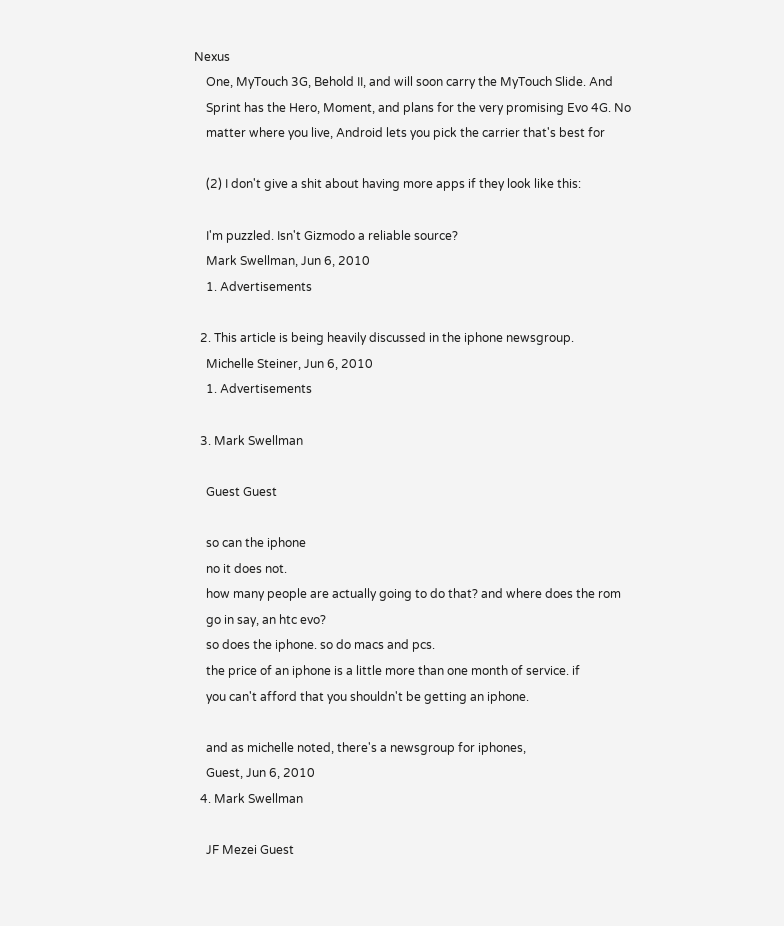Nexus
    One, MyTouch 3G, Behold II, and will soon carry the MyTouch Slide. And
    Sprint has the Hero, Moment, and plans for the very promising Evo 4G. No
    matter where you live, Android lets you pick the carrier that's best for

    (2) I don't give a shit about having more apps if they look like this:

    I'm puzzled. Isn't Gizmodo a reliable source?
    Mark Swellman, Jun 6, 2010
    1. Advertisements

  2. This article is being heavily discussed in the iphone newsgroup.
    Michelle Steiner, Jun 6, 2010
    1. Advertisements

  3. Mark Swellman

    Guest Guest

    so can the iphone
    no it does not.
    how many people are actually going to do that? and where does the rom
    go in say, an htc evo?
    so does the iphone. so do macs and pcs.
    the price of an iphone is a little more than one month of service. if
    you can't afford that you shouldn't be getting an iphone.

    and as michelle noted, there's a newsgroup for iphones,
    Guest, Jun 6, 2010
  4. Mark Swellman

    JF Mezei Guest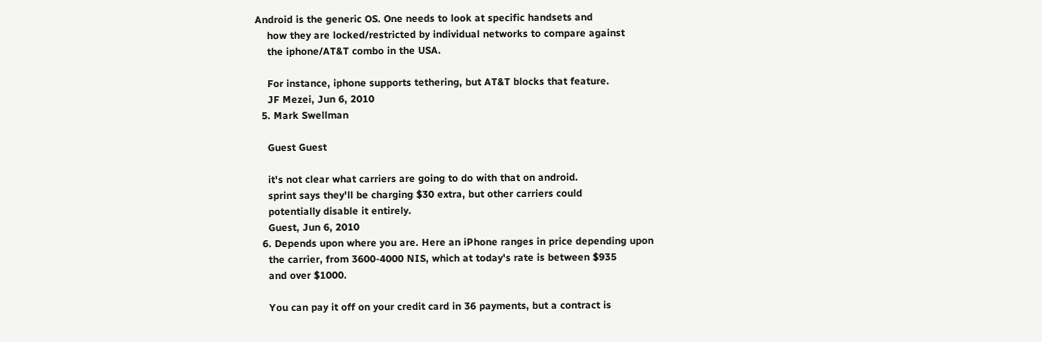Android is the generic OS. One needs to look at specific handsets and
    how they are locked/restricted by individual networks to compare against
    the iphone/AT&T combo in the USA.

    For instance, iphone supports tethering, but AT&T blocks that feature.
    JF Mezei, Jun 6, 2010
  5. Mark Swellman

    Guest Guest

    it's not clear what carriers are going to do with that on android.
    sprint says they'll be charging $30 extra, but other carriers could
    potentially disable it entirely.
    Guest, Jun 6, 2010
  6. Depends upon where you are. Here an iPhone ranges in price depending upon
    the carrier, from 3600-4000 NIS, which at today's rate is between $935
    and over $1000.

    You can pay it off on your credit card in 36 payments, but a contract is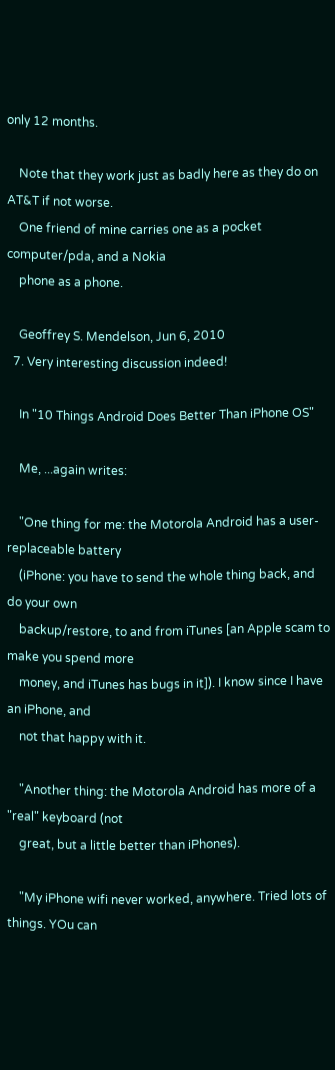only 12 months.

    Note that they work just as badly here as they do on AT&T if not worse.
    One friend of mine carries one as a pocket computer/pda, and a Nokia
    phone as a phone.

    Geoffrey S. Mendelson, Jun 6, 2010
  7. Very interesting discussion indeed!

    In "10 Things Android Does Better Than iPhone OS"

    Me, ...again writes:

    "One thing for me: the Motorola Android has a user-replaceable battery
    (iPhone: you have to send the whole thing back, and do your own
    backup/restore, to and from iTunes [an Apple scam to make you spend more
    money, and iTunes has bugs in it]). I know since I have an iPhone, and
    not that happy with it.

    "Another thing: the Motorola Android has more of a "real" keyboard (not
    great, but a little better than iPhones).

    "My iPhone wifi never worked, anywhere. Tried lots of things. YOu can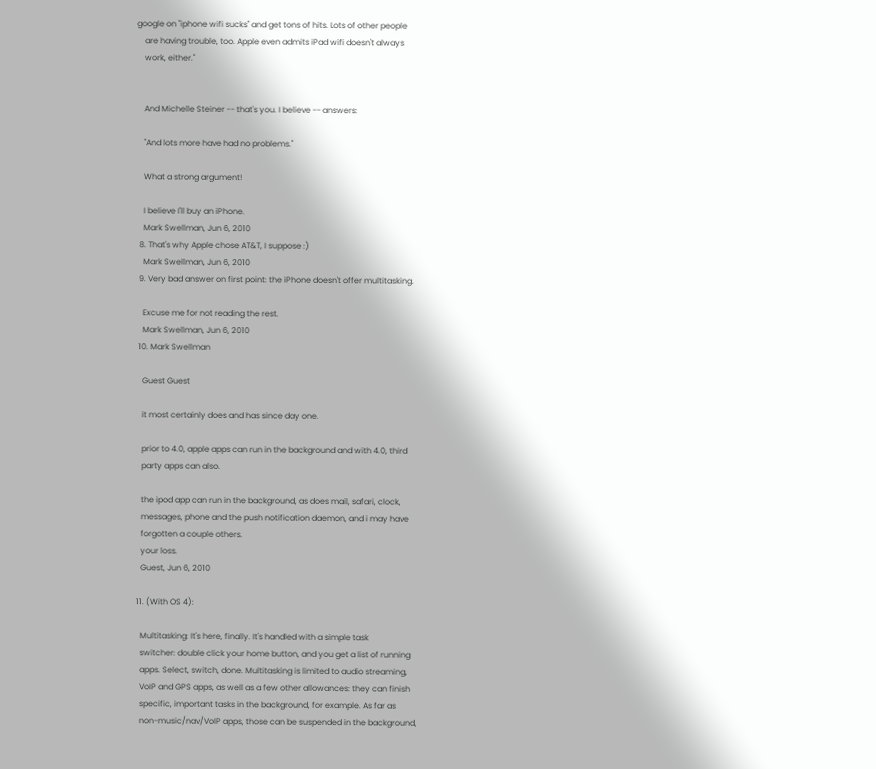google on "iphone wifi sucks" and get tons of hits. Lots of other people
    are having trouble, too. Apple even admits iPad wifi doesn't always
    work, either."


    And Michelle Steiner -- that's you. I believe -- answers:

    "And lots more have had no problems."

    What a strong argument!

    I believe I'll buy an iPhone.
    Mark Swellman, Jun 6, 2010
  8. That's why Apple chose AT&T, I suppose :)
    Mark Swellman, Jun 6, 2010
  9. Very bad answer on first point: the iPhone doesn't offer multitasking.

    Excuse me for not reading the rest.
    Mark Swellman, Jun 6, 2010
  10. Mark Swellman

    Guest Guest

    it most certainly does and has since day one.

    prior to 4.0, apple apps can run in the background and with 4.0, third
    party apps can also.

    the ipod app can run in the background, as does mail, safari, clock,
    messages, phone and the push notification daemon, and i may have
    forgotten a couple others.
    your loss.
    Guest, Jun 6, 2010

  11. (With OS 4):

    Multitasking: It's here, finally. It's handled with a simple task
    switcher: double click your home button, and you get a list of running
    apps. Select, switch, done. Multitasking is limited to audio streaming,
    VoIP and GPS apps, as well as a few other allowances: they can finish
    specific, important tasks in the background, for example. As far as
    non-music/nav/VoIP apps, those can be suspended in the background,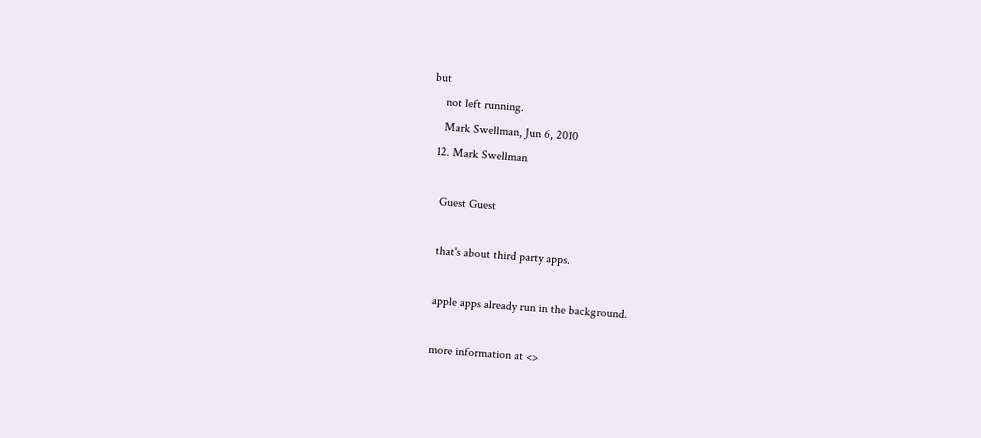but
    not left running.
    Mark Swellman, Jun 6, 2010
  12. Mark Swellman

    Guest Guest

    that's about third party apps.

    apple apps already run in the background.

    more information at <>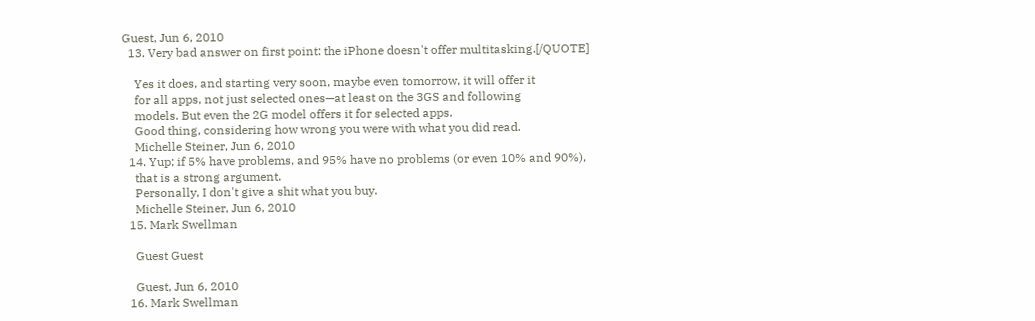Guest, Jun 6, 2010
  13. Very bad answer on first point: the iPhone doesn't offer multitasking.[/QUOTE]

    Yes it does, and starting very soon, maybe even tomorrow, it will offer it
    for all apps, not just selected ones—at least on the 3GS and following
    models. But even the 2G model offers it for selected apps.
    Good thing, considering how wrong you were with what you did read.
    Michelle Steiner, Jun 6, 2010
  14. Yup; if 5% have problems, and 95% have no problems (or even 10% and 90%),
    that is a strong argument.
    Personally, I don't give a shit what you buy.
    Michelle Steiner, Jun 6, 2010
  15. Mark Swellman

    Guest Guest

    Guest, Jun 6, 2010
  16. Mark Swellman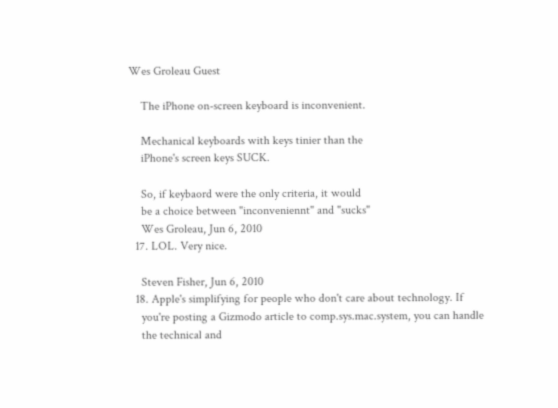Wes Groleau Guest

    The iPhone on-screen keyboard is inconvenient.

    Mechanical keyboards with keys tinier than the
    iPhone's screen keys SUCK.

    So, if keybaord were the only criteria, it would
    be a choice between "inconveniennt" and "sucks"
    Wes Groleau, Jun 6, 2010
  17. LOL. Very nice.

    Steven Fisher, Jun 6, 2010
  18. Apple's simplifying for people who don't care about technology. If
    you're posting a Gizmodo article to comp.sys.mac.system, you can handle
    the technical and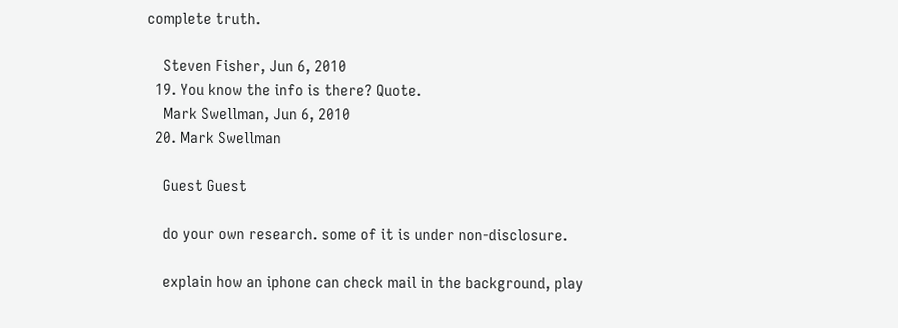complete truth.

    Steven Fisher, Jun 6, 2010
  19. You know the info is there? Quote.
    Mark Swellman, Jun 6, 2010
  20. Mark Swellman

    Guest Guest

    do your own research. some of it is under non-disclosure.

    explain how an iphone can check mail in the background, play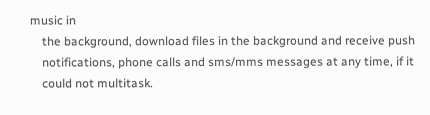music in
    the background, download files in the background and receive push
    notifications, phone calls and sms/mms messages at any time, if it
    could not multitask.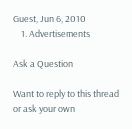Guest, Jun 6, 2010
    1. Advertisements

Ask a Question

Want to reply to this thread or ask your own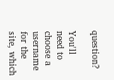question?

You'll need to choose a username for the site, which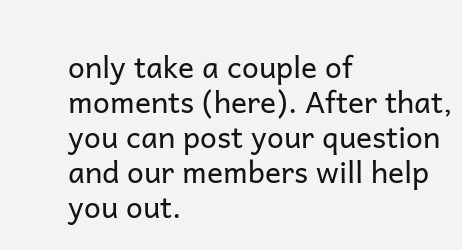only take a couple of moments (here). After that, you can post your question and our members will help you out.